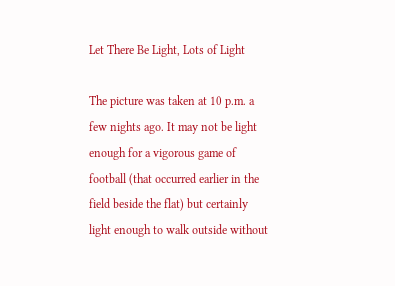Let There Be Light, Lots of Light

The picture was taken at 10 p.m. a few nights ago. It may not be light enough for a vigorous game of football (that occurred earlier in the field beside the flat) but certainly light enough to walk outside without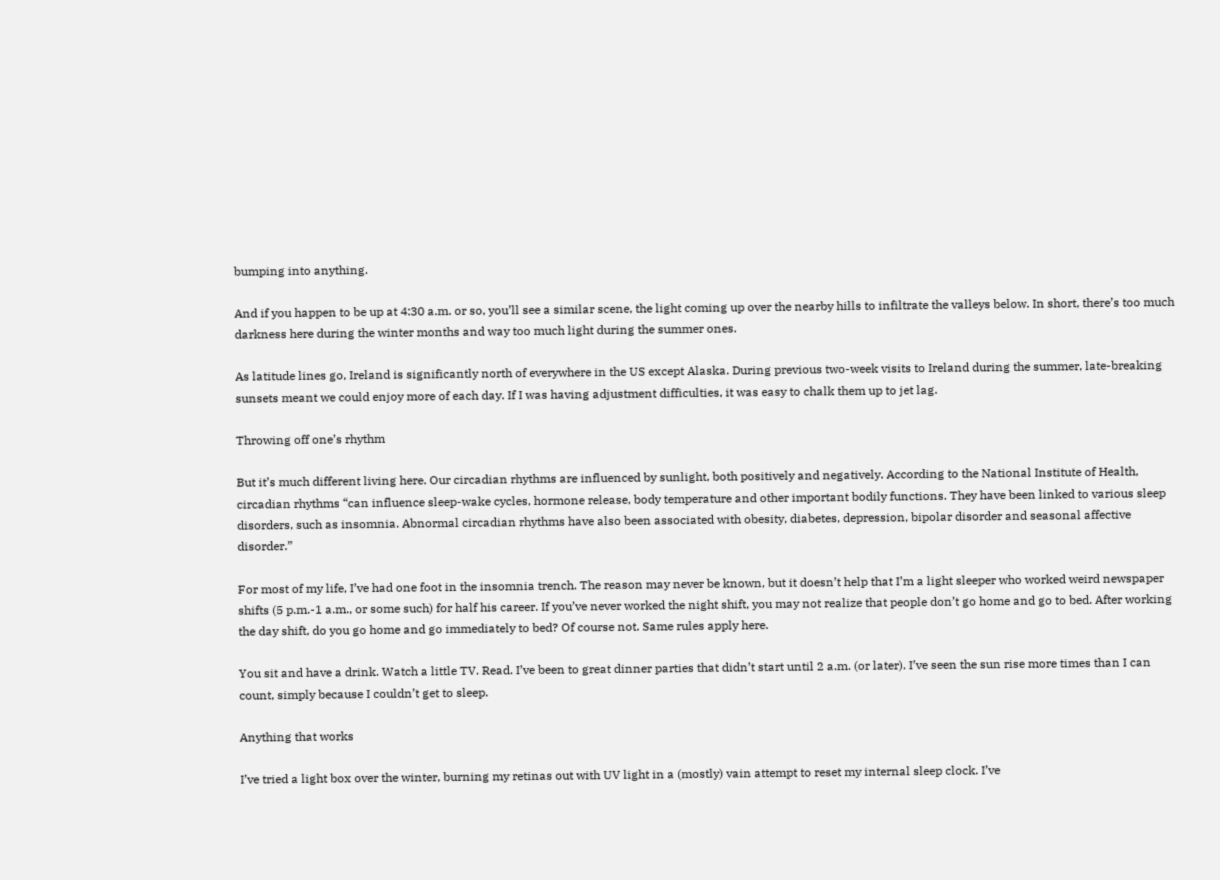bumping into anything.

And if you happen to be up at 4:30 a.m. or so, you’ll see a similar scene, the light coming up over the nearby hills to infiltrate the valleys below. In short, there’s too much darkness here during the winter months and way too much light during the summer ones.

As latitude lines go, Ireland is significantly north of everywhere in the US except Alaska. During previous two-week visits to Ireland during the summer, late-breaking sunsets meant we could enjoy more of each day. If I was having adjustment difficulties, it was easy to chalk them up to jet lag.

Throwing off one’s rhythm

But it’s much different living here. Our circadian rhythms are influenced by sunlight, both positively and negatively. According to the National Institute of Health, circadian rhythms “can influence sleep-wake cycles, hormone release, body temperature and other important bodily functions. They have been linked to various sleep disorders, such as insomnia. Abnormal circadian rhythms have also been associated with obesity, diabetes, depression, bipolar disorder and seasonal affective disorder.”

For most of my life, I’ve had one foot in the insomnia trench. The reason may never be known, but it doesn’t help that I’m a light sleeper who worked weird newspaper shifts (5 p.m.-1 a.m., or some such) for half his career. If you’ve never worked the night shift, you may not realize that people don’t go home and go to bed. After working the day shift, do you go home and go immediately to bed? Of course not. Same rules apply here.

You sit and have a drink. Watch a little TV. Read. I’ve been to great dinner parties that didn’t start until 2 a.m. (or later). I’ve seen the sun rise more times than I can count, simply because I couldn’t get to sleep.

Anything that works

I’ve tried a light box over the winter, burning my retinas out with UV light in a (mostly) vain attempt to reset my internal sleep clock. I’ve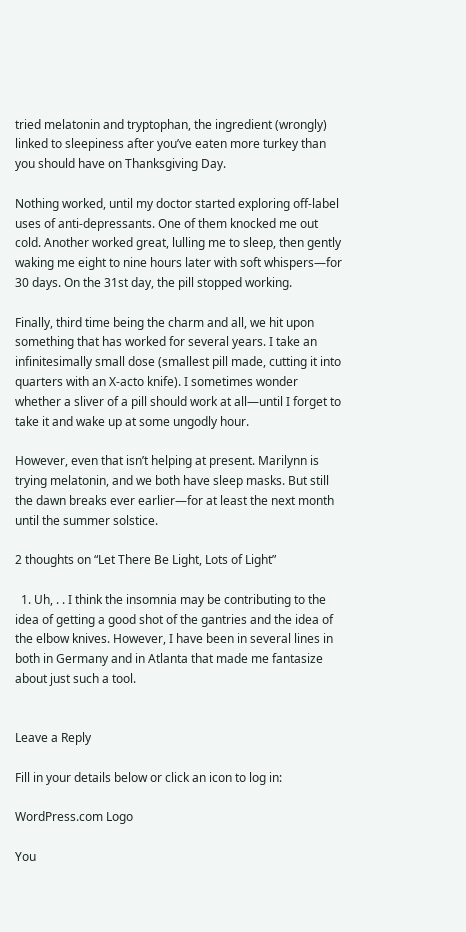tried melatonin and tryptophan, the ingredient (wrongly) linked to sleepiness after you’ve eaten more turkey than you should have on Thanksgiving Day.

Nothing worked, until my doctor started exploring off-label uses of anti-depressants. One of them knocked me out cold. Another worked great, lulling me to sleep, then gently waking me eight to nine hours later with soft whispers—for 30 days. On the 31st day, the pill stopped working.

Finally, third time being the charm and all, we hit upon something that has worked for several years. I take an infinitesimally small dose (smallest pill made, cutting it into quarters with an X-acto knife). I sometimes wonder whether a sliver of a pill should work at all—until I forget to take it and wake up at some ungodly hour.

However, even that isn’t helping at present. Marilynn is trying melatonin, and we both have sleep masks. But still the dawn breaks ever earlier—for at least the next month until the summer solstice.

2 thoughts on “Let There Be Light, Lots of Light”

  1. Uh, . . I think the insomnia may be contributing to the idea of getting a good shot of the gantries and the idea of the elbow knives. However, I have been in several lines in both in Germany and in Atlanta that made me fantasize about just such a tool.


Leave a Reply

Fill in your details below or click an icon to log in:

WordPress.com Logo

You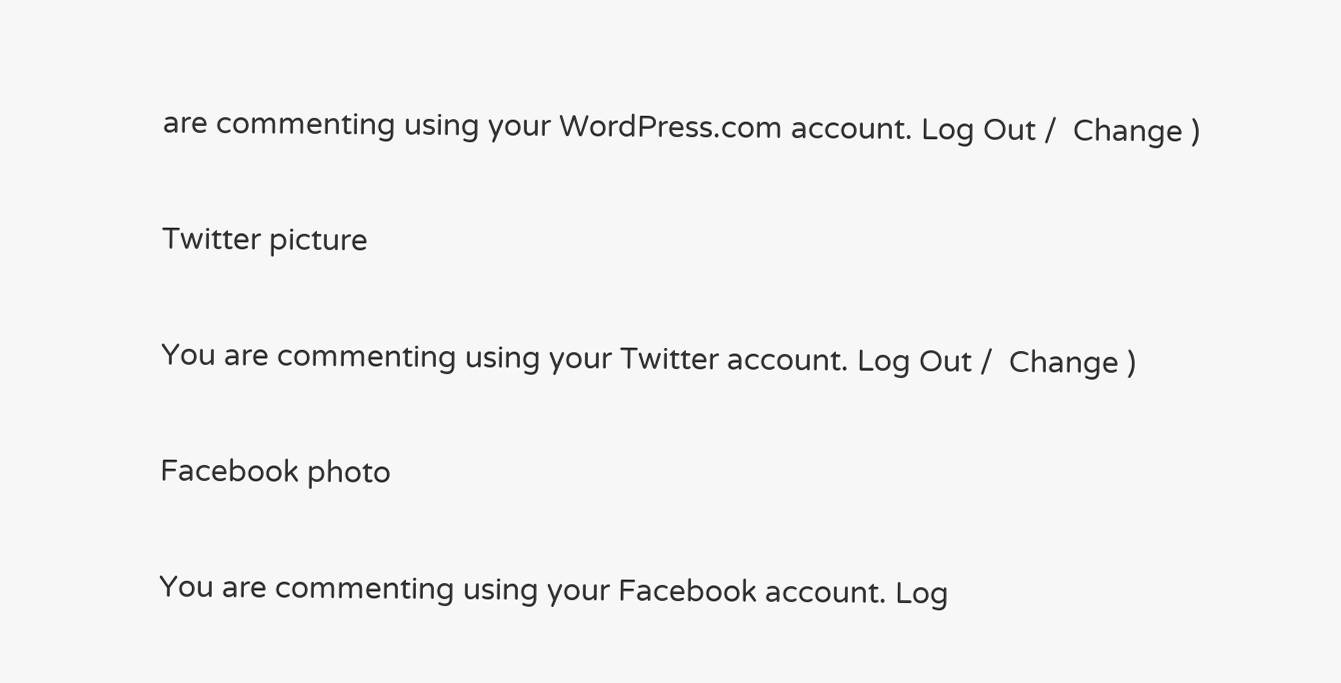are commenting using your WordPress.com account. Log Out /  Change )

Twitter picture

You are commenting using your Twitter account. Log Out /  Change )

Facebook photo

You are commenting using your Facebook account. Log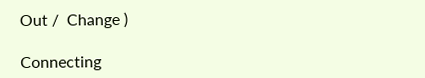Out /  Change )

Connecting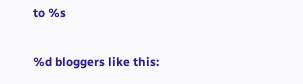to %s

%d bloggers like this: